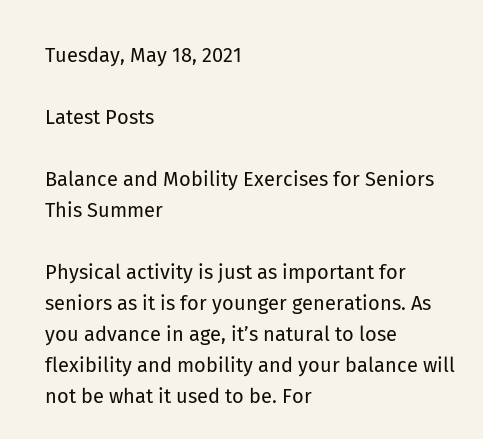Tuesday, May 18, 2021

Latest Posts

Balance and Mobility Exercises for Seniors This Summer

Physical activity is just as important for seniors as it is for younger generations. As you advance in age, it’s natural to lose flexibility and mobility and your balance will not be what it used to be. For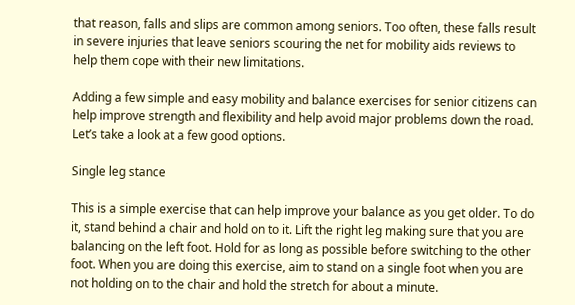that reason, falls and slips are common among seniors. Too often, these falls result in severe injuries that leave seniors scouring the net for mobility aids reviews to help them cope with their new limitations.

Adding a few simple and easy mobility and balance exercises for senior citizens can help improve strength and flexibility and help avoid major problems down the road. Let’s take a look at a few good options.

Single leg stance

This is a simple exercise that can help improve your balance as you get older. To do it, stand behind a chair and hold on to it. Lift the right leg making sure that you are balancing on the left foot. Hold for as long as possible before switching to the other foot. When you are doing this exercise, aim to stand on a single foot when you are not holding on to the chair and hold the stretch for about a minute.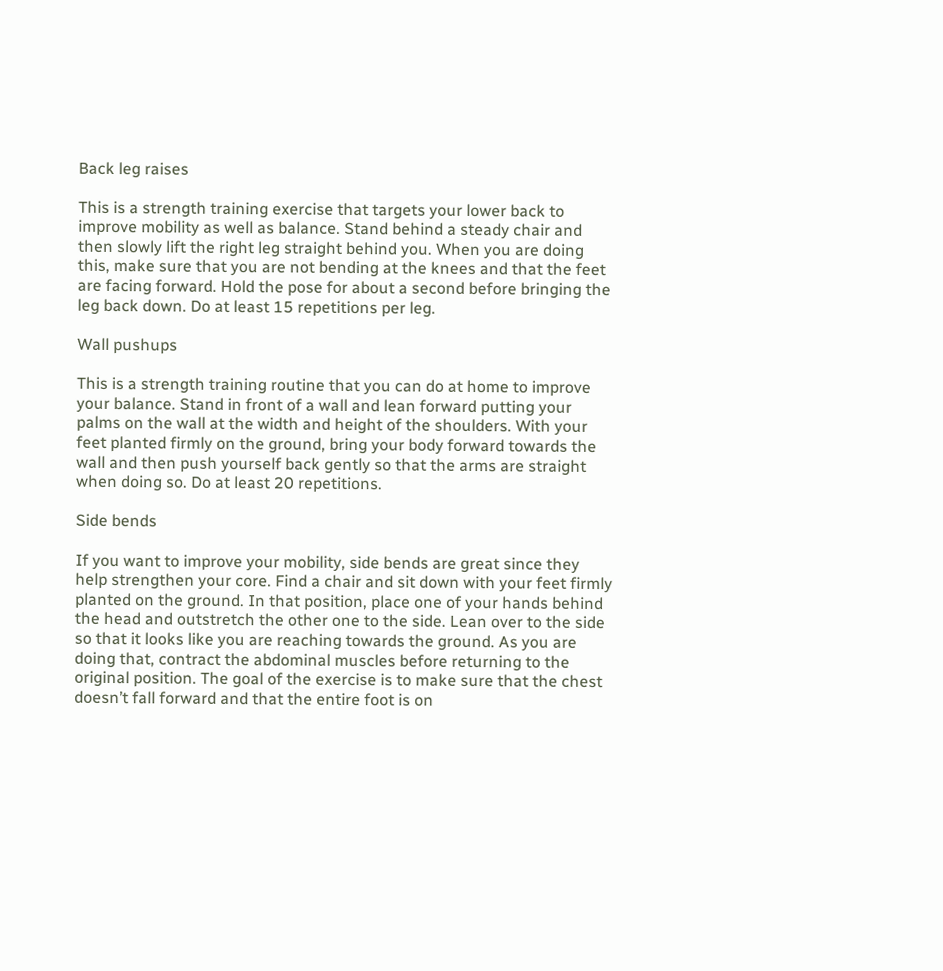Back leg raises

This is a strength training exercise that targets your lower back to improve mobility as well as balance. Stand behind a steady chair and then slowly lift the right leg straight behind you. When you are doing this, make sure that you are not bending at the knees and that the feet are facing forward. Hold the pose for about a second before bringing the leg back down. Do at least 15 repetitions per leg.

Wall pushups

This is a strength training routine that you can do at home to improve your balance. Stand in front of a wall and lean forward putting your palms on the wall at the width and height of the shoulders. With your feet planted firmly on the ground, bring your body forward towards the wall and then push yourself back gently so that the arms are straight when doing so. Do at least 20 repetitions.

Side bends

If you want to improve your mobility, side bends are great since they help strengthen your core. Find a chair and sit down with your feet firmly planted on the ground. In that position, place one of your hands behind the head and outstretch the other one to the side. Lean over to the side so that it looks like you are reaching towards the ground. As you are doing that, contract the abdominal muscles before returning to the original position. The goal of the exercise is to make sure that the chest doesn’t fall forward and that the entire foot is on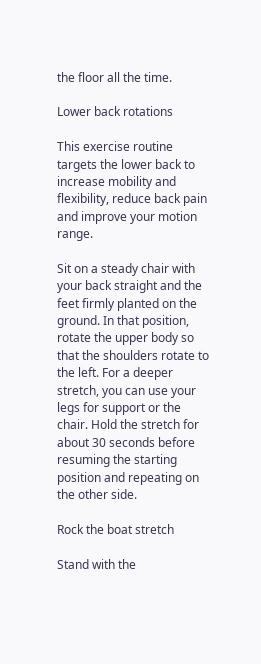the floor all the time.

Lower back rotations

This exercise routine targets the lower back to increase mobility and flexibility, reduce back pain and improve your motion range.

Sit on a steady chair with your back straight and the feet firmly planted on the ground. In that position, rotate the upper body so that the shoulders rotate to the left. For a deeper stretch, you can use your legs for support or the chair. Hold the stretch for about 30 seconds before resuming the starting position and repeating on the other side.

Rock the boat stretch

Stand with the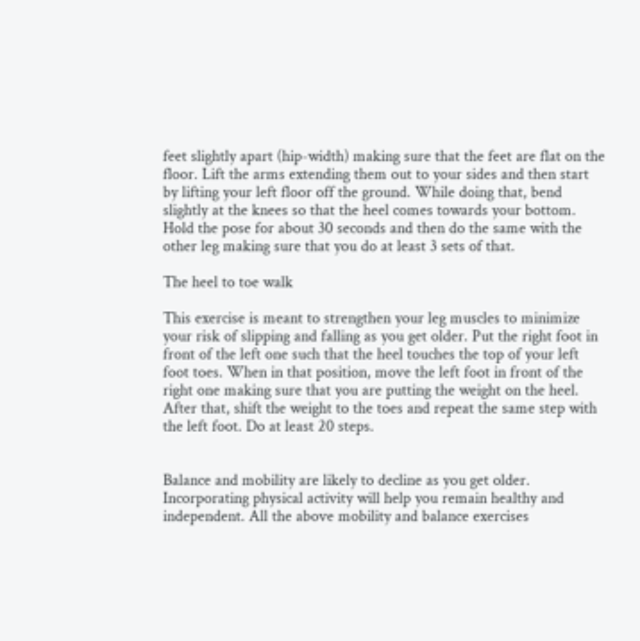feet slightly apart (hip-width) making sure that the feet are flat on the floor. Lift the arms extending them out to your sides and then start by lifting your left floor off the ground. While doing that, bend slightly at the knees so that the heel comes towards your bottom. Hold the pose for about 30 seconds and then do the same with the other leg making sure that you do at least 3 sets of that.

The heel to toe walk

This exercise is meant to strengthen your leg muscles to minimize your risk of slipping and falling as you get older. Put the right foot in front of the left one such that the heel touches the top of your left foot toes. When in that position, move the left foot in front of the right one making sure that you are putting the weight on the heel. After that, shift the weight to the toes and repeat the same step with the left foot. Do at least 20 steps.


Balance and mobility are likely to decline as you get older. Incorporating physical activity will help you remain healthy and independent. All the above mobility and balance exercises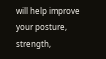will help improve your posture, strength,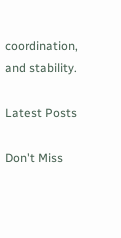coordination, and stability.

Latest Posts

Don't Miss